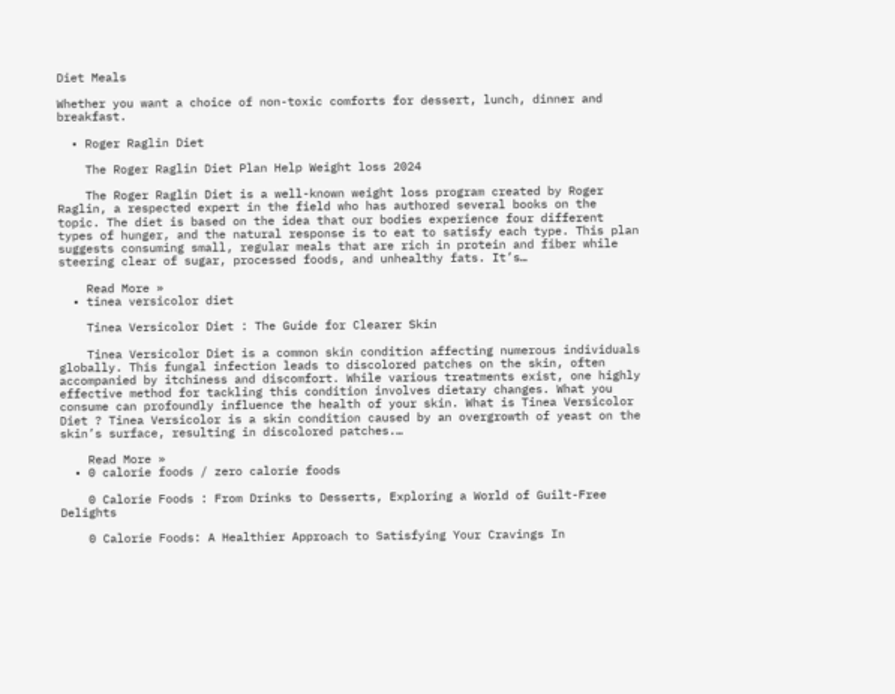Diet Meals

Whether you want a choice of non-toxic comforts for dessert, lunch, dinner and breakfast.

  • Roger Raglin Diet

    The Roger Raglin Diet Plan Help Weight loss 2024

    The Roger Raglin Diet is a well-known weight loss program created by Roger Raglin, a respected expert in the field who has authored several books on the topic. The diet is based on the idea that our bodies experience four different types of hunger, and the natural response is to eat to satisfy each type. This plan suggests consuming small, regular meals that are rich in protein and fiber while steering clear of sugar, processed foods, and unhealthy fats. It’s…

    Read More »
  • tinea versicolor diet

    Tinea Versicolor Diet : The Guide for Clearer Skin

    Tinea Versicolor Diet is a common skin condition affecting numerous individuals globally. This fungal infection leads to discolored patches on the skin, often accompanied by itchiness and discomfort. While various treatments exist, one highly effective method for tackling this condition involves dietary changes. What you consume can profoundly influence the health of your skin. What is Tinea Versicolor Diet ? Tinea Versicolor is a skin condition caused by an overgrowth of yeast on the skin’s surface, resulting in discolored patches.…

    Read More »
  • 0 calorie foods / zero calorie foods

    0 Calorie Foods : From Drinks to Desserts, Exploring a World of Guilt-Free Delights

    0 Calorie Foods: A Healthier Approach to Satisfying Your Cravings In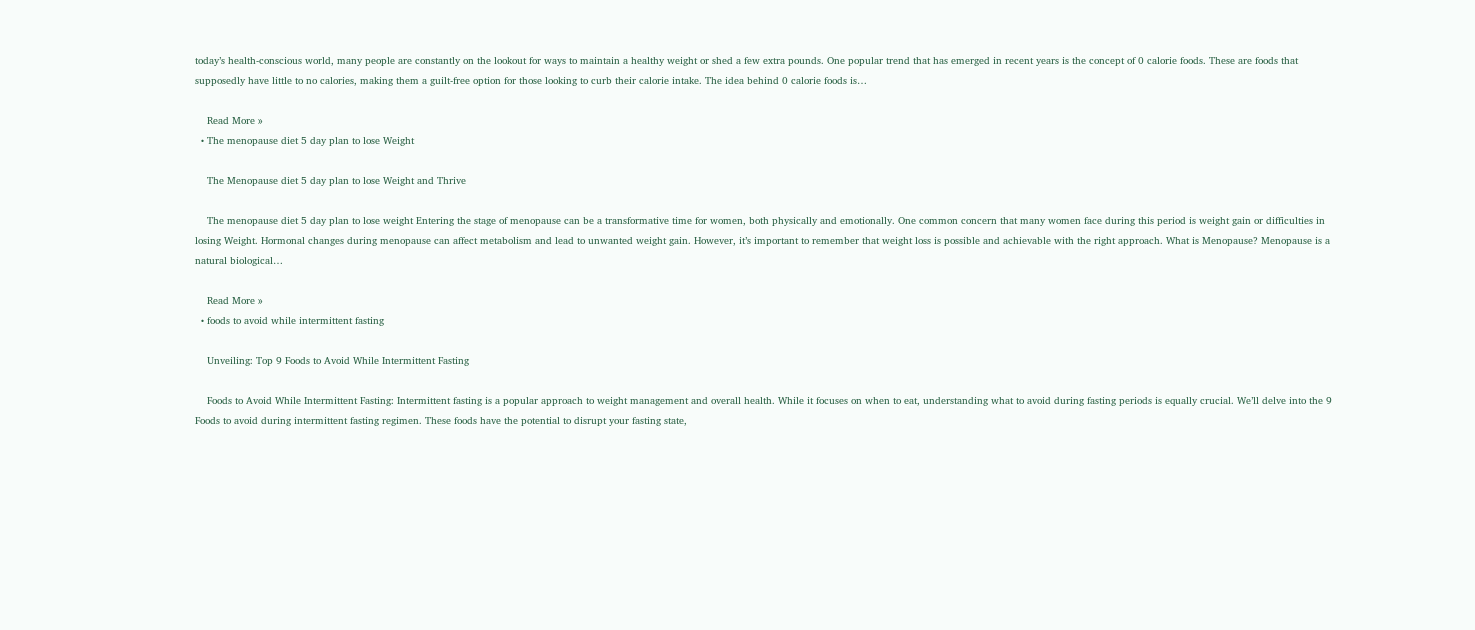today’s health-conscious world, many people are constantly on the lookout for ways to maintain a healthy weight or shed a few extra pounds. One popular trend that has emerged in recent years is the concept of 0 calorie foods. These are foods that supposedly have little to no calories, making them a guilt-free option for those looking to curb their calorie intake. The idea behind 0 calorie foods is…

    Read More »
  • The menopause diet 5 day plan to lose Weight

    The Menopause diet 5 day plan to lose Weight and Thrive

    The menopause diet 5 day plan to lose weight Entering the stage of menopause can be a transformative time for women, both physically and emotionally. One common concern that many women face during this period is weight gain or difficulties in losing Weight. Hormonal changes during menopause can affect metabolism and lead to unwanted weight gain. However, it’s important to remember that weight loss is possible and achievable with the right approach. What is Menopause? Menopause is a natural biological…

    Read More »
  • foods to avoid while intermittent fasting

    Unveiling: Top 9 Foods to Avoid While Intermittent Fasting

    Foods to Avoid While Intermittent Fasting: Intermittent fasting is a popular approach to weight management and overall health. While it focuses on when to eat, understanding what to avoid during fasting periods is equally crucial. We’ll delve into the 9 Foods to avoid during intermittent fasting regimen. These foods have the potential to disrupt your fasting state,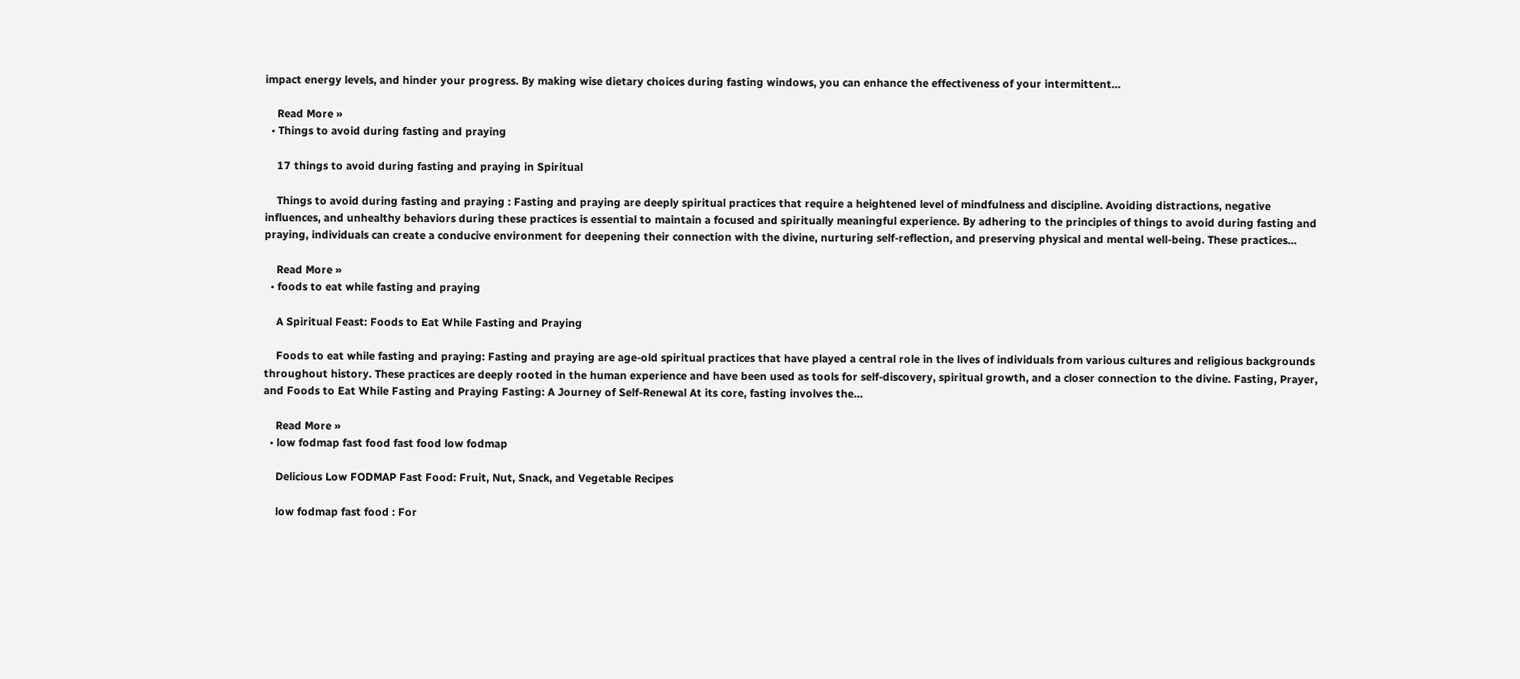impact energy levels, and hinder your progress. By making wise dietary choices during fasting windows, you can enhance the effectiveness of your intermittent…

    Read More »
  • Things to avoid during fasting and praying

    17 things to avoid during fasting and praying in Spiritual

    Things to avoid during fasting and praying : Fasting and praying are deeply spiritual practices that require a heightened level of mindfulness and discipline. Avoiding distractions, negative influences, and unhealthy behaviors during these practices is essential to maintain a focused and spiritually meaningful experience. By adhering to the principles of things to avoid during fasting and praying, individuals can create a conducive environment for deepening their connection with the divine, nurturing self-reflection, and preserving physical and mental well-being. These practices…

    Read More »
  • foods to eat while fasting and praying

    A Spiritual Feast: Foods to Eat While Fasting and Praying

    Foods to eat while fasting and praying: Fasting and praying are age-old spiritual practices that have played a central role in the lives of individuals from various cultures and religious backgrounds throughout history. These practices are deeply rooted in the human experience and have been used as tools for self-discovery, spiritual growth, and a closer connection to the divine. Fasting, Prayer, and Foods to Eat While Fasting and Praying Fasting: A Journey of Self-Renewal At its core, fasting involves the…

    Read More »
  • low fodmap fast food fast food low fodmap

    Delicious Low FODMAP Fast Food: Fruit, Nut, Snack, and Vegetable Recipes

    low fodmap fast food : For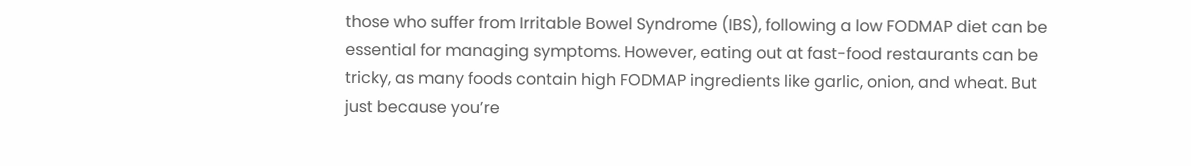those who suffer from Irritable Bowel Syndrome (IBS), following a low FODMAP diet can be essential for managing symptoms. However, eating out at fast-food restaurants can be tricky, as many foods contain high FODMAP ingredients like garlic, onion, and wheat. But just because you’re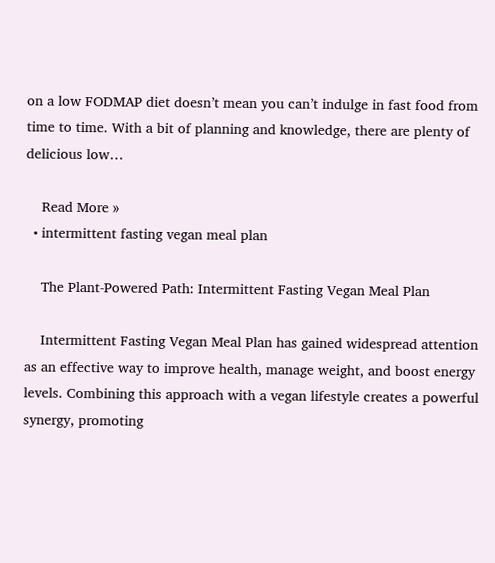on a low FODMAP diet doesn’t mean you can’t indulge in fast food from time to time. With a bit of planning and knowledge, there are plenty of delicious low…

    Read More »
  • intermittent fasting vegan meal plan

    The Plant-Powered Path: Intermittent Fasting Vegan Meal Plan

    Intermittent Fasting Vegan Meal Plan has gained widespread attention as an effective way to improve health, manage weight, and boost energy levels. Combining this approach with a vegan lifestyle creates a powerful synergy, promoting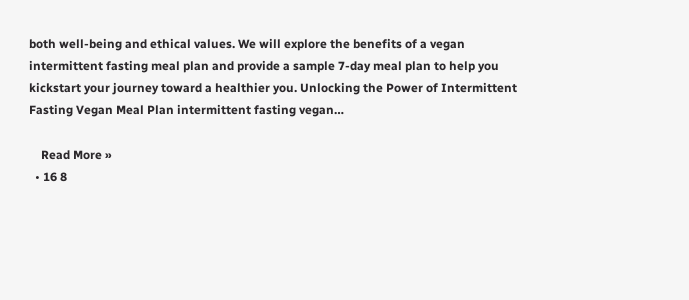both well-being and ethical values. We will explore the benefits of a vegan intermittent fasting meal plan and provide a sample 7-day meal plan to help you kickstart your journey toward a healthier you. Unlocking the Power of Intermittent Fasting Vegan Meal Plan intermittent fasting vegan…

    Read More »
  • 16 8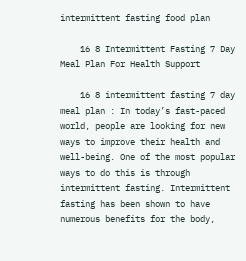intermittent fasting food plan

    16 8 Intermittent Fasting 7 Day Meal Plan For Health Support

    16 8 intermittent fasting 7 day meal plan : In today’s fast-paced world, people are looking for new ways to improve their health and well-being. One of the most popular ways to do this is through intermittent fasting. Intermittent fasting has been shown to have numerous benefits for the body,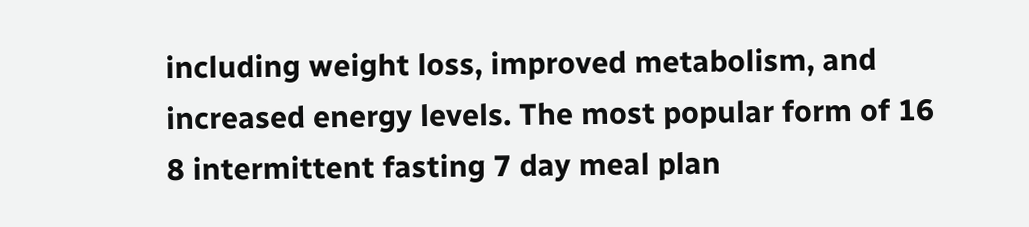including weight loss, improved metabolism, and increased energy levels. The most popular form of 16 8 intermittent fasting 7 day meal plan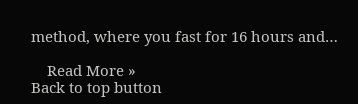method, where you fast for 16 hours and…

    Read More »
Back to top button